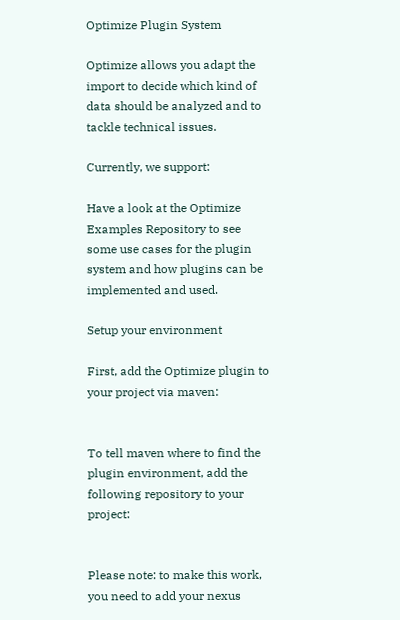Optimize Plugin System

Optimize allows you adapt the import to decide which kind of data should be analyzed and to tackle technical issues.

Currently, we support:

Have a look at the Optimize Examples Repository to see some use cases for the plugin system and how plugins can be implemented and used.

Setup your environment

First, add the Optimize plugin to your project via maven:


To tell maven where to find the plugin environment, add the following repository to your project:


Please note: to make this work, you need to add your nexus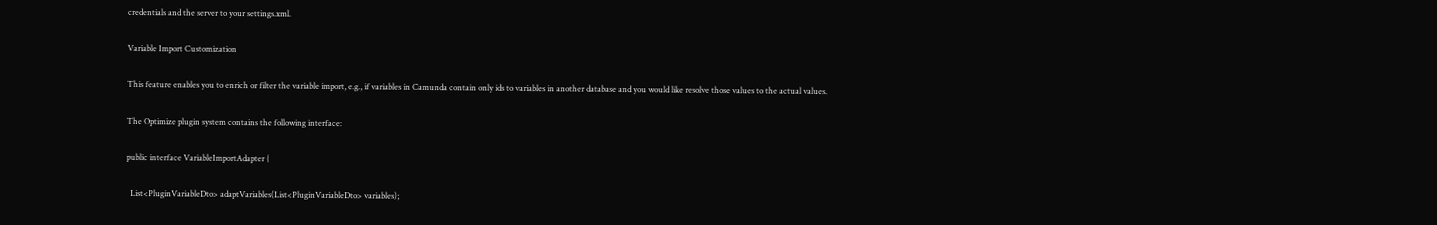credentials and the server to your settings.xml.

Variable Import Customization

This feature enables you to enrich or filter the variable import, e.g., if variables in Camunda contain only ids to variables in another database and you would like resolve those values to the actual values.

The Optimize plugin system contains the following interface:

public interface VariableImportAdapter {

  List<PluginVariableDto> adaptVariables(List<PluginVariableDto> variables);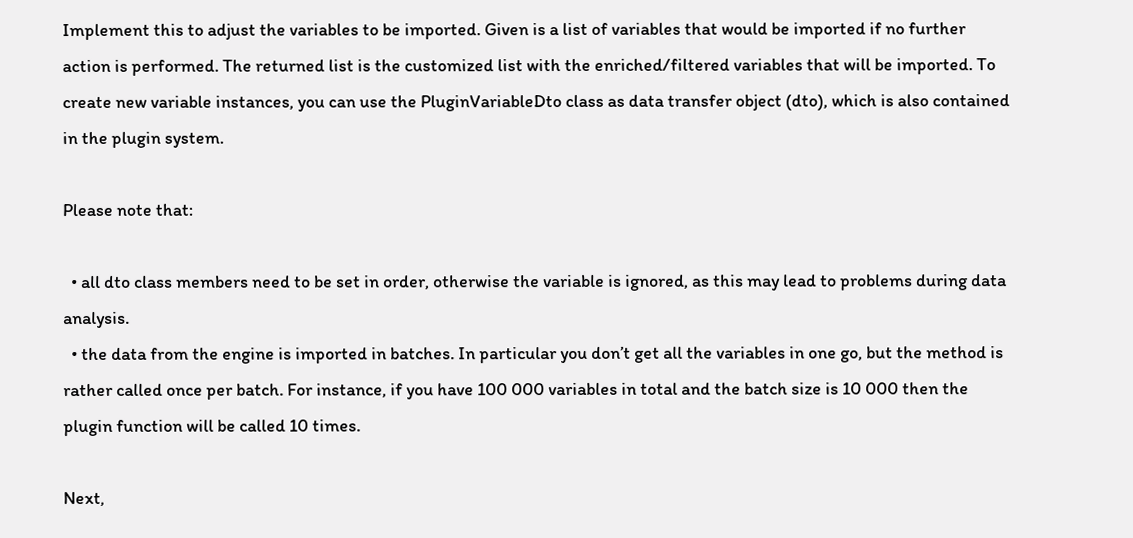Implement this to adjust the variables to be imported. Given is a list of variables that would be imported if no further action is performed. The returned list is the customized list with the enriched/filtered variables that will be imported. To create new variable instances, you can use the PluginVariableDto class as data transfer object (dto), which is also contained in the plugin system.

Please note that:

  • all dto class members need to be set in order, otherwise the variable is ignored, as this may lead to problems during data analysis.
  • the data from the engine is imported in batches. In particular you don’t get all the variables in one go, but the method is rather called once per batch. For instance, if you have 100 000 variables in total and the batch size is 10 000 then the plugin function will be called 10 times.

Next,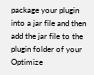package your plugin into a jar file and then add the jar file to the plugin folder of your Optimize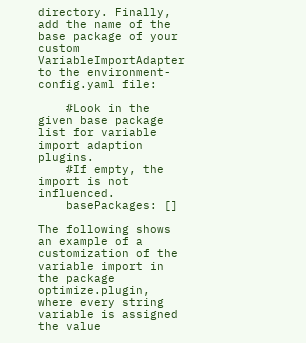directory. Finally, add the name of the base package of your custom VariableImportAdapter to the environment-config.yaml file:

    #Look in the given base package list for variable import adaption plugins.
    #If empty, the import is not influenced.
    basePackages: []

The following shows an example of a customization of the variable import in the package optimize.plugin, where every string variable is assigned the value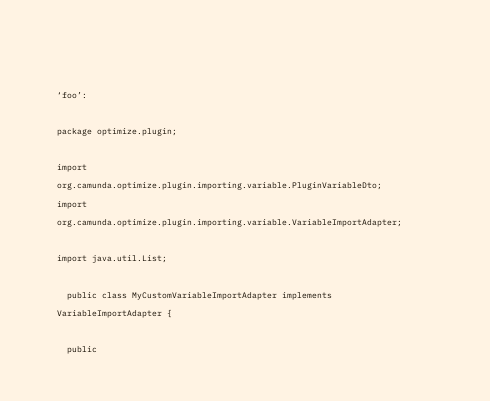‘foo’:

package optimize.plugin;

import org.camunda.optimize.plugin.importing.variable.PluginVariableDto;
import org.camunda.optimize.plugin.importing.variable.VariableImportAdapter;

import java.util.List;

  public class MyCustomVariableImportAdapter implements VariableImportAdapter {

  public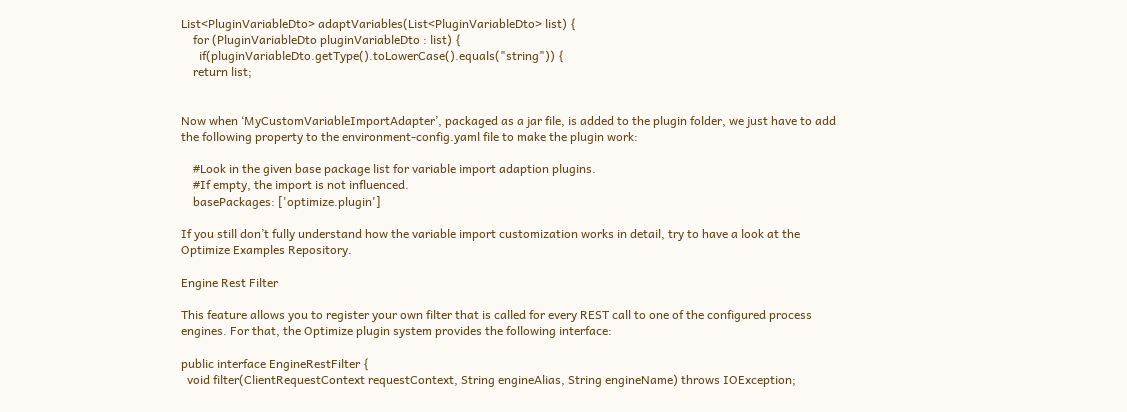List<PluginVariableDto> adaptVariables(List<PluginVariableDto> list) {
    for (PluginVariableDto pluginVariableDto : list) {
      if(pluginVariableDto.getType().toLowerCase().equals("string")) {
    return list;


Now when ‘MyCustomVariableImportAdapter’, packaged as a jar file, is added to the plugin folder, we just have to add the following property to the environment-config.yaml file to make the plugin work:

    #Look in the given base package list for variable import adaption plugins.
    #If empty, the import is not influenced.
    basePackages: ['optimize.plugin']

If you still don’t fully understand how the variable import customization works in detail, try to have a look at the Optimize Examples Repository.

Engine Rest Filter

This feature allows you to register your own filter that is called for every REST call to one of the configured process engines. For that, the Optimize plugin system provides the following interface:

public interface EngineRestFilter {
  void filter(ClientRequestContext requestContext, String engineAlias, String engineName) throws IOException;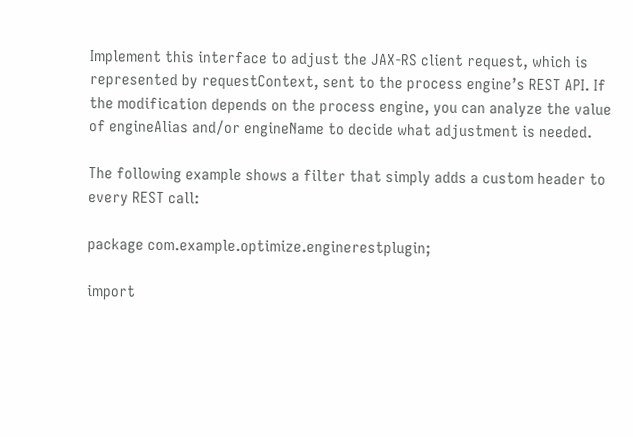Implement this interface to adjust the JAX-RS client request, which is represented by requestContext, sent to the process engine’s REST API. If the modification depends on the process engine, you can analyze the value of engineAlias and/or engineName to decide what adjustment is needed.

The following example shows a filter that simply adds a custom header to every REST call:

package com.example.optimize.enginerestplugin;

import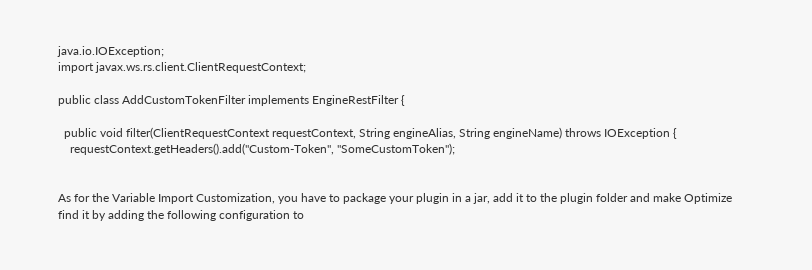java.io.IOException;
import javax.ws.rs.client.ClientRequestContext;

public class AddCustomTokenFilter implements EngineRestFilter {

  public void filter(ClientRequestContext requestContext, String engineAlias, String engineName) throws IOException {
    requestContext.getHeaders().add("Custom-Token", "SomeCustomToken");


As for the Variable Import Customization, you have to package your plugin in a jar, add it to the plugin folder and make Optimize find it by adding the following configuration to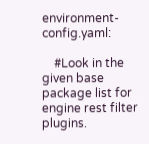environment-config.yaml:

    #Look in the given base package list for engine rest filter plugins.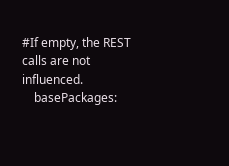#If empty, the REST calls are not influenced.
    basePackages: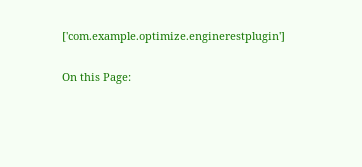['com.example.optimize.enginerestplugin']

On this Page: